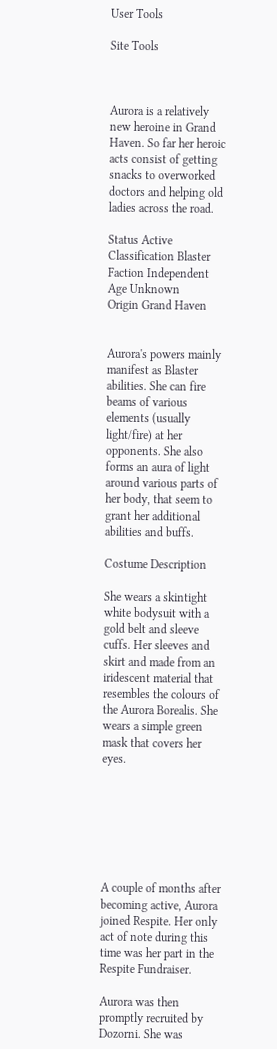User Tools

Site Tools



Aurora is a relatively new heroine in Grand Haven. So far her heroic acts consist of getting snacks to overworked doctors and helping old ladies across the road.

Status Active
Classification Blaster
Faction Independent
Age Unknown
Origin Grand Haven


Aurora's powers mainly manifest as Blaster abilities. She can fire beams of various elements (usually light/fire) at her opponents. She also forms an aura of light around various parts of her body, that seem to grant her additional abilities and buffs.

Costume Description

She wears a skintight white bodysuit with a gold belt and sleeve cuffs. Her sleeves and skirt and made from an iridescent material that resembles the colours of the Aurora Borealis. She wears a simple green mask that covers her eyes.







A couple of months after becoming active, Aurora joined Respite. Her only act of note during this time was her part in the Respite Fundraiser.

Aurora was then promptly recruited by Dozorni. She was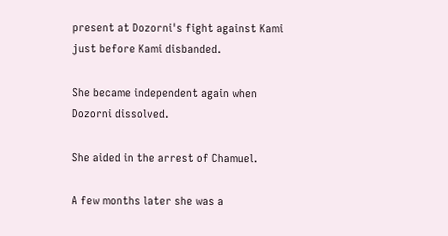present at Dozorni's fight against Kami just before Kami disbanded.

She became independent again when Dozorni dissolved.

She aided in the arrest of Chamuel.

A few months later she was a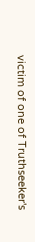victim of one of Truthseeker's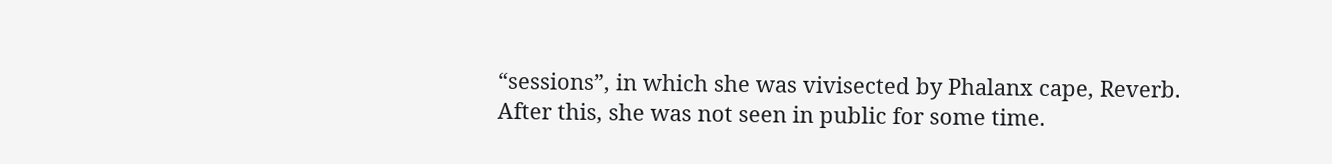“sessions”, in which she was vivisected by Phalanx cape, Reverb. After this, she was not seen in public for some time.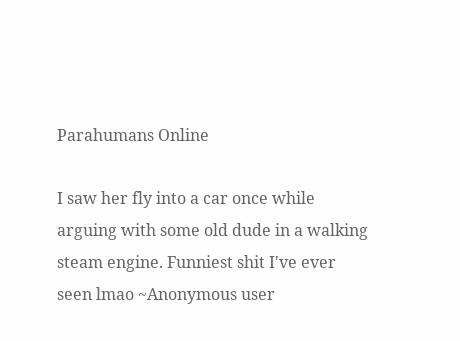Parahumans Online

I saw her fly into a car once while arguing with some old dude in a walking steam engine. Funniest shit I've ever seen lmao ~Anonymous user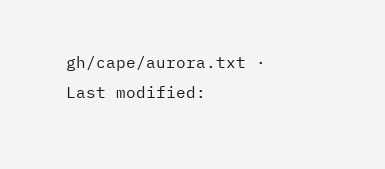gh/cape/aurora.txt · Last modified: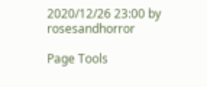2020/12/26 23:00 by rosesandhorror

Page Tools